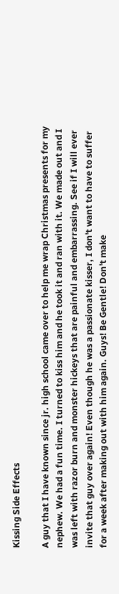Kissing Side Effects

A guy that I have known since jr. high school came over to help me wrap Christmas presents for my nephew. We had a fun time. I turned to kiss him and he took it and ran with it. We made out and I was left with razor burn and monster hickeys that are painful and embarrassing. See if I will ever invite that guy over again! Even though he was a passionate kisser, I don't want to have to suffer for a week after making out with him again. Guys! Be Gentle! Don't make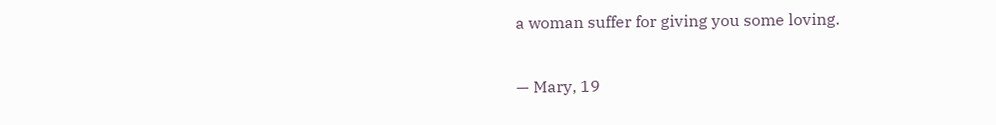a woman suffer for giving you some loving.

— Mary, 19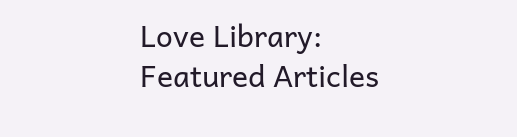Love Library: Featured Articles